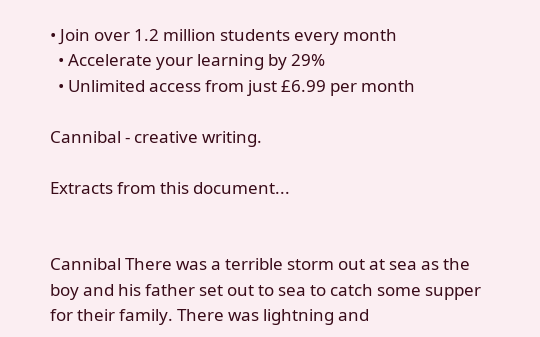• Join over 1.2 million students every month
  • Accelerate your learning by 29%
  • Unlimited access from just £6.99 per month

Cannibal - creative writing.

Extracts from this document...


Cannibal There was a terrible storm out at sea as the boy and his father set out to sea to catch some supper for their family. There was lightning and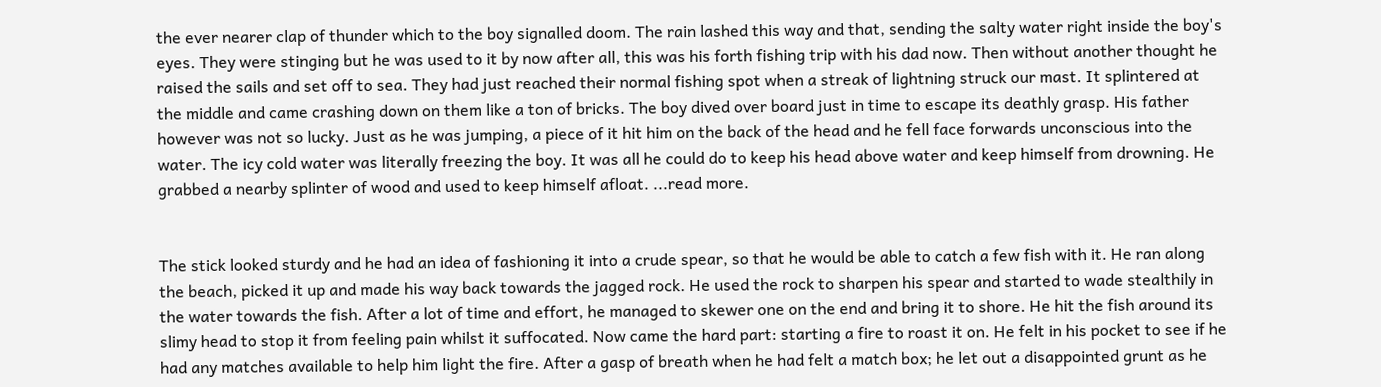the ever nearer clap of thunder which to the boy signalled doom. The rain lashed this way and that, sending the salty water right inside the boy's eyes. They were stinging but he was used to it by now after all, this was his forth fishing trip with his dad now. Then without another thought he raised the sails and set off to sea. They had just reached their normal fishing spot when a streak of lightning struck our mast. It splintered at the middle and came crashing down on them like a ton of bricks. The boy dived over board just in time to escape its deathly grasp. His father however was not so lucky. Just as he was jumping, a piece of it hit him on the back of the head and he fell face forwards unconscious into the water. The icy cold water was literally freezing the boy. It was all he could do to keep his head above water and keep himself from drowning. He grabbed a nearby splinter of wood and used to keep himself afloat. ...read more.


The stick looked sturdy and he had an idea of fashioning it into a crude spear, so that he would be able to catch a few fish with it. He ran along the beach, picked it up and made his way back towards the jagged rock. He used the rock to sharpen his spear and started to wade stealthily in the water towards the fish. After a lot of time and effort, he managed to skewer one on the end and bring it to shore. He hit the fish around its slimy head to stop it from feeling pain whilst it suffocated. Now came the hard part: starting a fire to roast it on. He felt in his pocket to see if he had any matches available to help him light the fire. After a gasp of breath when he had felt a match box; he let out a disappointed grunt as he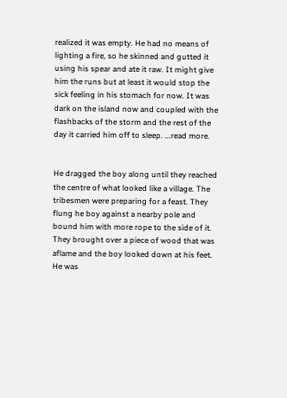realized it was empty. He had no means of lighting a fire, so he skinned and gutted it using his spear and ate it raw. It might give him the runs but at least it would stop the sick feeling in his stomach for now. It was dark on the island now and coupled with the flashbacks of the storm and the rest of the day it carried him off to sleep. ...read more.


He dragged the boy along until they reached the centre of what looked like a village. The tribesmen were preparing for a feast. They flung he boy against a nearby pole and bound him with more rope to the side of it. They brought over a piece of wood that was aflame and the boy looked down at his feet. He was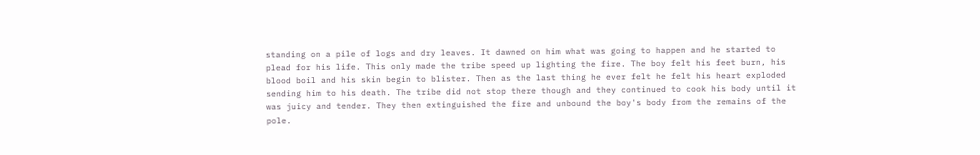standing on a pile of logs and dry leaves. It dawned on him what was going to happen and he started to plead for his life. This only made the tribe speed up lighting the fire. The boy felt his feet burn, his blood boil and his skin begin to blister. Then as the last thing he ever felt he felt his heart exploded sending him to his death. The tribe did not stop there though and they continued to cook his body until it was juicy and tender. They then extinguished the fire and unbound the boy's body from the remains of the pole.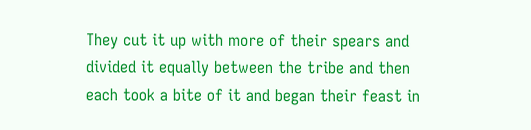They cut it up with more of their spears and divided it equally between the tribe and then each took a bite of it and began their feast in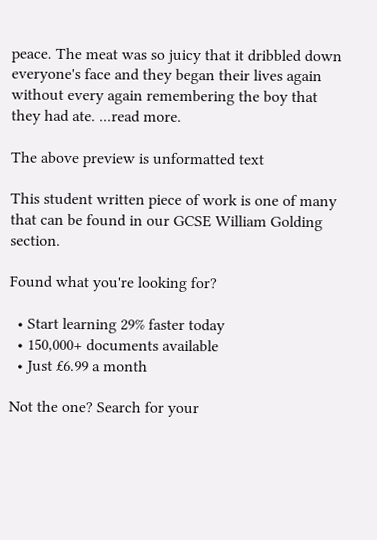peace. The meat was so juicy that it dribbled down everyone's face and they began their lives again without every again remembering the boy that they had ate. ...read more.

The above preview is unformatted text

This student written piece of work is one of many that can be found in our GCSE William Golding section.

Found what you're looking for?

  • Start learning 29% faster today
  • 150,000+ documents available
  • Just £6.99 a month

Not the one? Search for your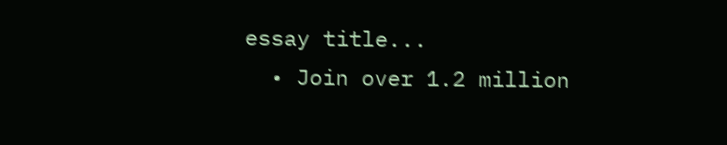essay title...
  • Join over 1.2 million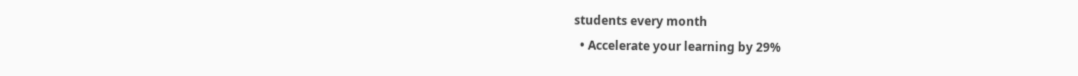students every month
  • Accelerate your learning by 29%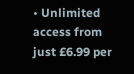• Unlimited access from just £6.99 per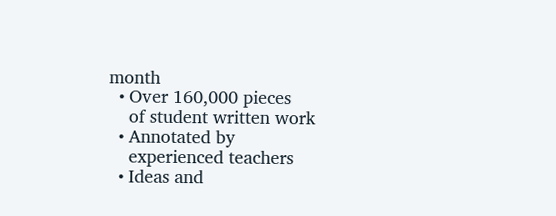month
  • Over 160,000 pieces
    of student written work
  • Annotated by
    experienced teachers
  • Ideas and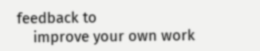feedback to
    improve your own work